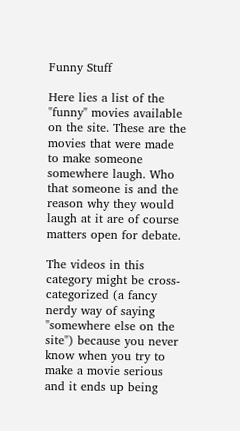Funny Stuff

Here lies a list of the "funny" movies available on the site. These are the movies that were made to make someone somewhere laugh. Who that someone is and the reason why they would laugh at it are of course matters open for debate.

The videos in this category might be cross-categorized (a fancy nerdy way of saying "somewhere else on the site") because you never know when you try to make a movie serious and it ends up being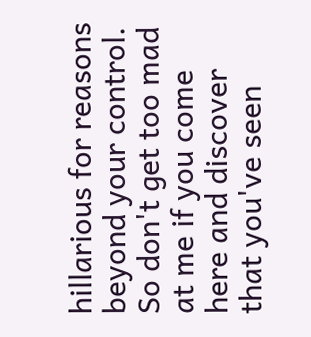hillarious for reasons beyond your control. So don't get too mad at me if you come here and discover that you've seen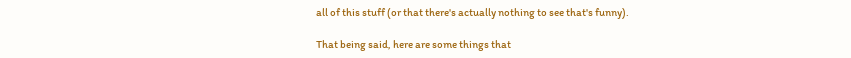all of this stuff (or that there's actually nothing to see that's funny).

That being said, here are some things that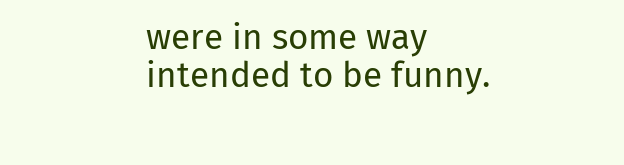were in some way intended to be funny.